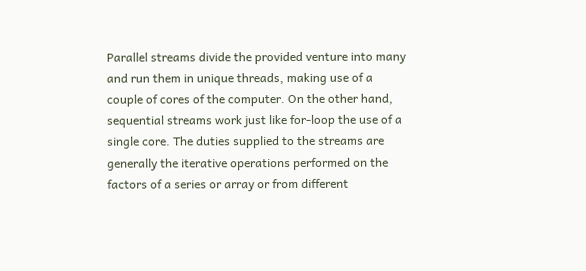Parallel streams divide the provided venture into many and run them in unique threads, making use of a couple of cores of the computer. On the other hand, sequential streams work just like for-loop the use of a single core. The duties supplied to the streams are generally the iterative operations performed on the factors of a series or array or from different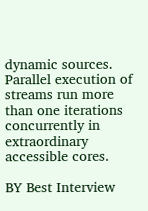dynamic sources. Parallel execution of streams run more than one iterations concurrently in extraordinary accessible cores.

BY Best Interview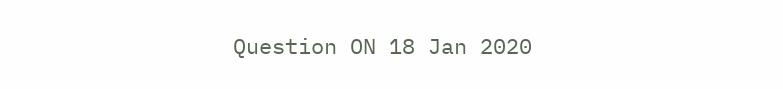Question ON 18 Jan 2020